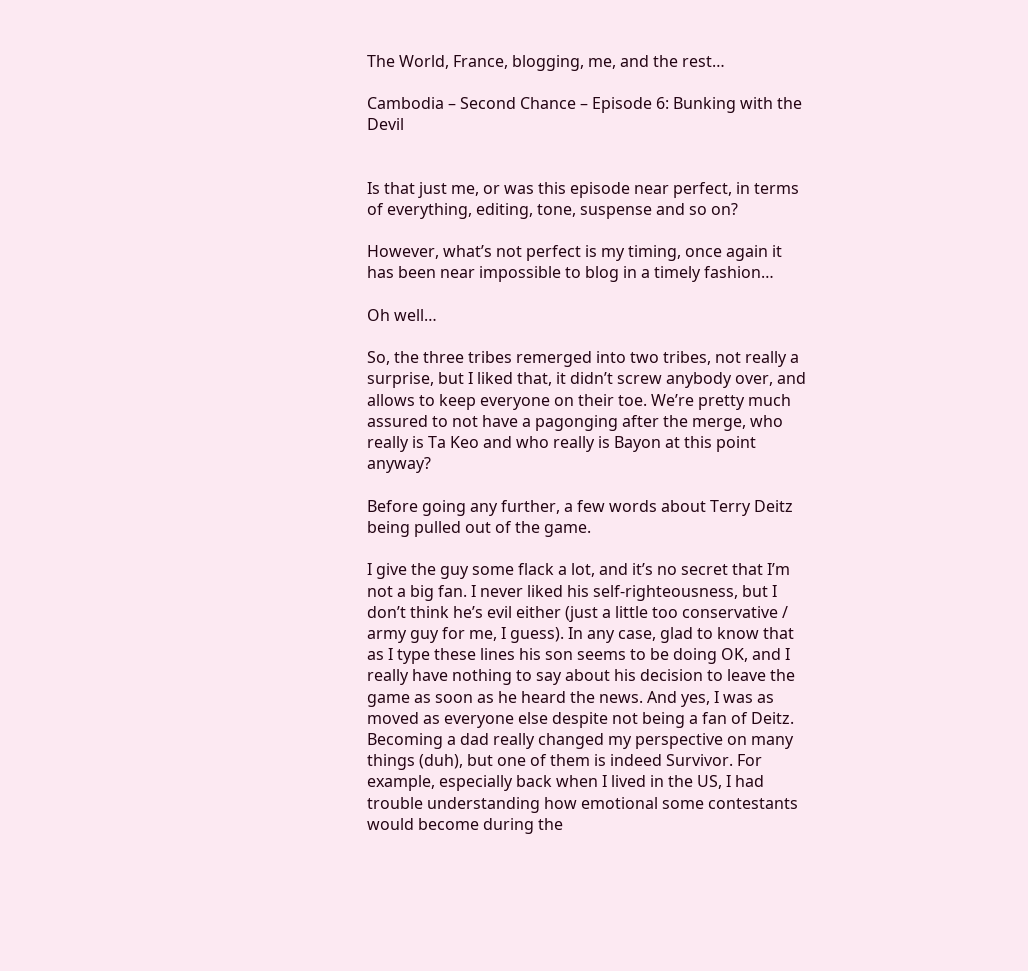The World, France, blogging, me, and the rest…

Cambodia – Second Chance – Episode 6: Bunking with the Devil


Is that just me, or was this episode near perfect, in terms of everything, editing, tone, suspense and so on?

However, what’s not perfect is my timing, once again it has been near impossible to blog in a timely fashion…

Oh well…

So, the three tribes remerged into two tribes, not really a surprise, but I liked that, it didn’t screw anybody over, and allows to keep everyone on their toe. We’re pretty much assured to not have a pagonging after the merge, who really is Ta Keo and who really is Bayon at this point anyway?

Before going any further, a few words about Terry Deitz being pulled out of the game.

I give the guy some flack a lot, and it’s no secret that I’m not a big fan. I never liked his self-righteousness, but I don’t think he’s evil either (just a little too conservative / army guy for me, I guess). In any case, glad to know that as I type these lines his son seems to be doing OK, and I really have nothing to say about his decision to leave the game as soon as he heard the news. And yes, I was as moved as everyone else despite not being a fan of Deitz. Becoming a dad really changed my perspective on many things (duh), but one of them is indeed Survivor. For example, especially back when I lived in the US, I had trouble understanding how emotional some contestants would become during the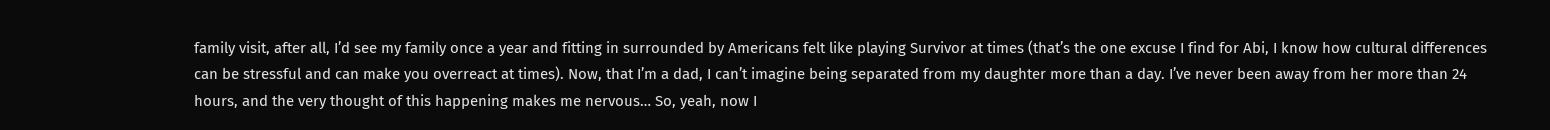family visit, after all, I’d see my family once a year and fitting in surrounded by Americans felt like playing Survivor at times (that’s the one excuse I find for Abi, I know how cultural differences can be stressful and can make you overreact at times). Now, that I’m a dad, I can’t imagine being separated from my daughter more than a day. I’ve never been away from her more than 24 hours, and the very thought of this happening makes me nervous… So, yeah, now I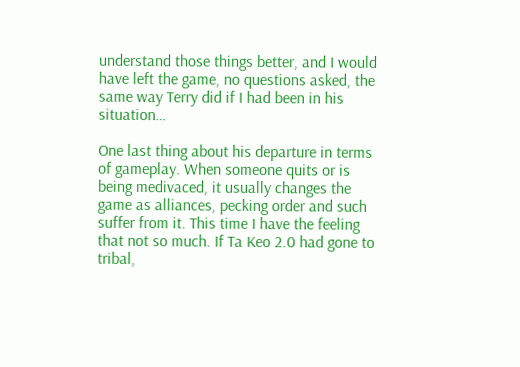understand those things better, and I would have left the game, no questions asked, the same way Terry did if I had been in his situation…

One last thing about his departure in terms of gameplay. When someone quits or is being medivaced, it usually changes the game as alliances, pecking order and such suffer from it. This time I have the feeling that not so much. If Ta Keo 2.0 had gone to tribal,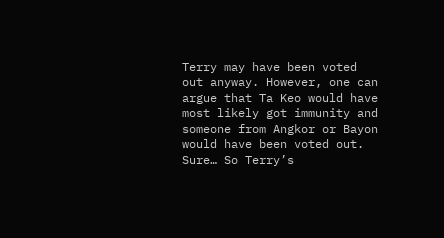Terry may have been voted out anyway. However, one can argue that Ta Keo would have most likely got immunity and someone from Angkor or Bayon would have been voted out. Sure… So Terry’s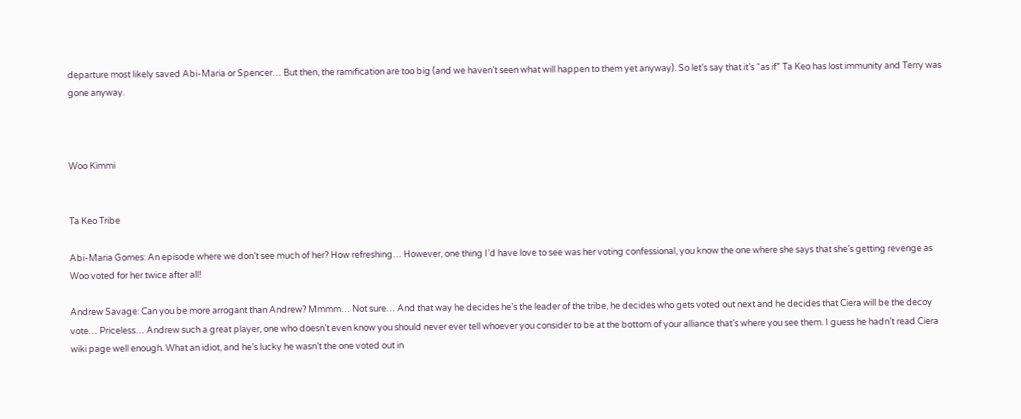departure most likely saved Abi-Maria or Spencer… But then, the ramification are too big (and we haven’t seen what will happen to them yet anyway). So let’s say that it’s “as if” Ta Keo has lost immunity and Terry was gone anyway.



Woo Kimmi


Ta Keo Tribe

Abi-Maria Gomes: An episode where we don’t see much of her? How refreshing… However, one thing I’d have love to see was her voting confessional, you know the one where she says that she’s getting revenge as Woo voted for her twice after all!

Andrew Savage: Can you be more arrogant than Andrew? Mmmm… Not sure… And that way he decides he’s the leader of the tribe, he decides who gets voted out next and he decides that Ciera will be the decoy vote… Priceless… Andrew such a great player, one who doesn’t even know you should never ever tell whoever you consider to be at the bottom of your alliance that’s where you see them. I guess he hadn’t read Ciera wiki page well enough. What an idiot, and he’s lucky he wasn’t the one voted out in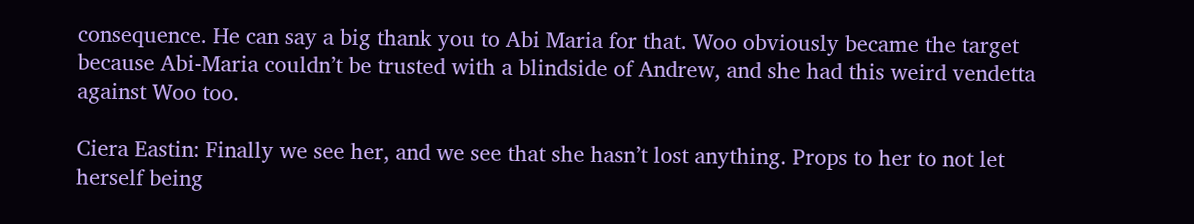consequence. He can say a big thank you to Abi Maria for that. Woo obviously became the target because Abi-Maria couldn’t be trusted with a blindside of Andrew, and she had this weird vendetta against Woo too.

Ciera Eastin: Finally we see her, and we see that she hasn’t lost anything. Props to her to not let herself being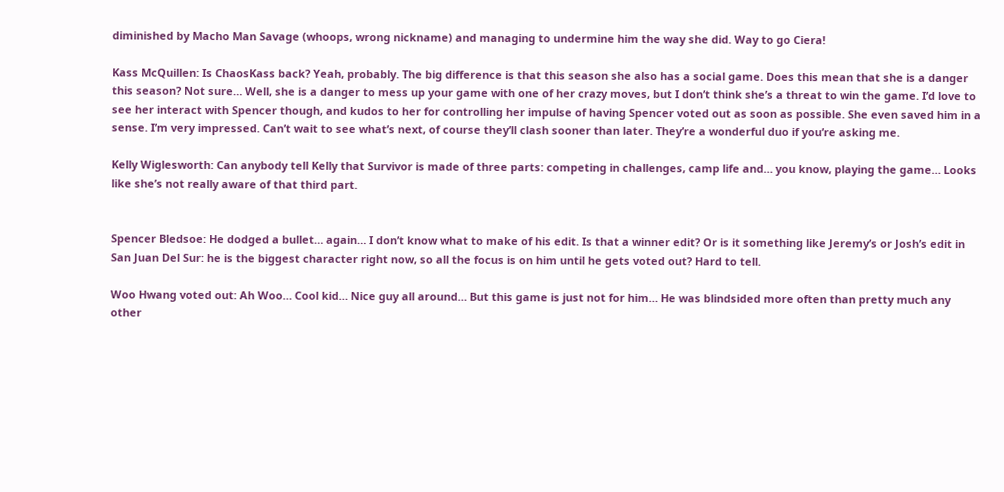diminished by Macho Man Savage (whoops, wrong nickname) and managing to undermine him the way she did. Way to go Ciera!

Kass McQuillen: Is ChaosKass back? Yeah, probably. The big difference is that this season she also has a social game. Does this mean that she is a danger this season? Not sure… Well, she is a danger to mess up your game with one of her crazy moves, but I don’t think she’s a threat to win the game. I’d love to see her interact with Spencer though, and kudos to her for controlling her impulse of having Spencer voted out as soon as possible. She even saved him in a sense. I’m very impressed. Can’t wait to see what’s next, of course they’ll clash sooner than later. They’re a wonderful duo if you’re asking me.

Kelly Wiglesworth: Can anybody tell Kelly that Survivor is made of three parts: competing in challenges, camp life and… you know, playing the game… Looks like she’s not really aware of that third part.


Spencer Bledsoe: He dodged a bullet… again… I don’t know what to make of his edit. Is that a winner edit? Or is it something like Jeremy’s or Josh’s edit in San Juan Del Sur: he is the biggest character right now, so all the focus is on him until he gets voted out? Hard to tell.

Woo Hwang voted out: Ah Woo… Cool kid… Nice guy all around… But this game is just not for him… He was blindsided more often than pretty much any other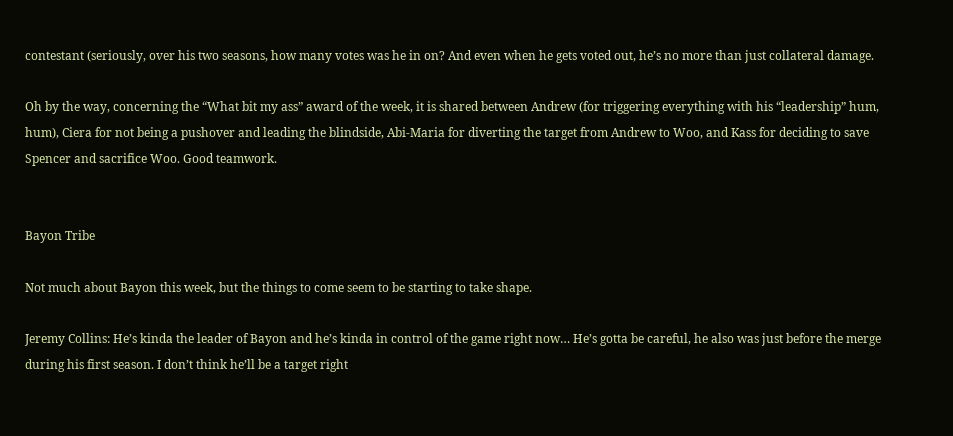contestant (seriously, over his two seasons, how many votes was he in on? And even when he gets voted out, he’s no more than just collateral damage.

Oh by the way, concerning the “What bit my ass” award of the week, it is shared between Andrew (for triggering everything with his “leadership” hum, hum), Ciera for not being a pushover and leading the blindside, Abi-Maria for diverting the target from Andrew to Woo, and Kass for deciding to save Spencer and sacrifice Woo. Good teamwork.


Bayon Tribe

Not much about Bayon this week, but the things to come seem to be starting to take shape.

Jeremy Collins: He’s kinda the leader of Bayon and he’s kinda in control of the game right now… He’s gotta be careful, he also was just before the merge during his first season. I don’t think he’ll be a target right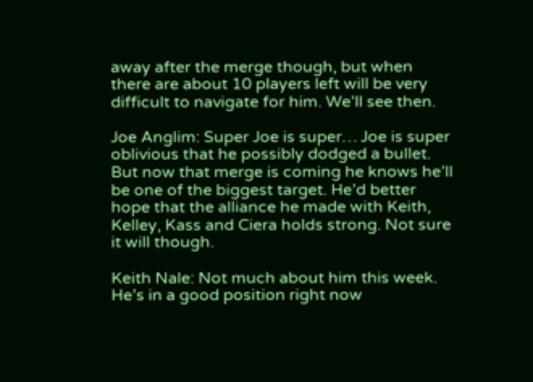away after the merge though, but when there are about 10 players left will be very difficult to navigate for him. We’ll see then.

Joe Anglim: Super Joe is super… Joe is super oblivious that he possibly dodged a bullet. But now that merge is coming he knows he’ll be one of the biggest target. He’d better hope that the alliance he made with Keith, Kelley, Kass and Ciera holds strong. Not sure it will though.

Keith Nale: Not much about him this week. He’s in a good position right now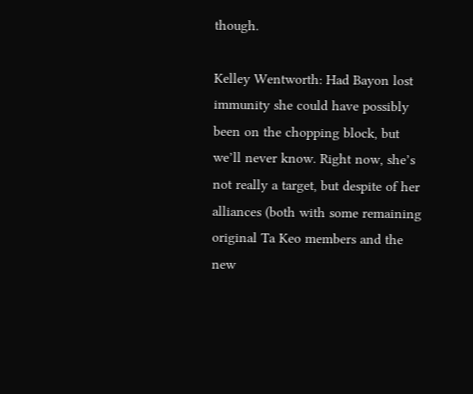though.

Kelley Wentworth: Had Bayon lost immunity she could have possibly been on the chopping block, but we’ll never know. Right now, she’s not really a target, but despite of her alliances (both with some remaining original Ta Keo members and the new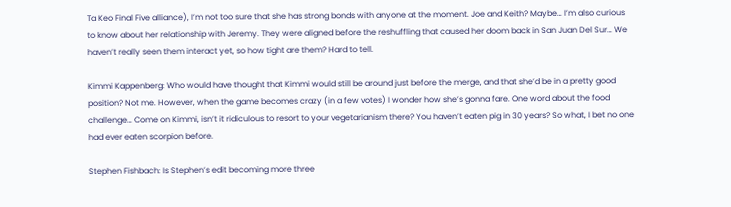Ta Keo Final Five alliance), I’m not too sure that she has strong bonds with anyone at the moment. Joe and Keith? Maybe… I’m also curious to know about her relationship with Jeremy. They were aligned before the reshuffling that caused her doom back in San Juan Del Sur… We haven’t really seen them interact yet, so how tight are them? Hard to tell.

Kimmi Kappenberg: Who would have thought that Kimmi would still be around just before the merge, and that she’d be in a pretty good position? Not me. However, when the game becomes crazy (in a few votes) I wonder how she’s gonna fare. One word about the food challenge… Come on Kimmi, isn’t it ridiculous to resort to your vegetarianism there? You haven’t eaten pig in 30 years? So what, I bet no one had ever eaten scorpion before.

Stephen Fishbach: Is Stephen’s edit becoming more three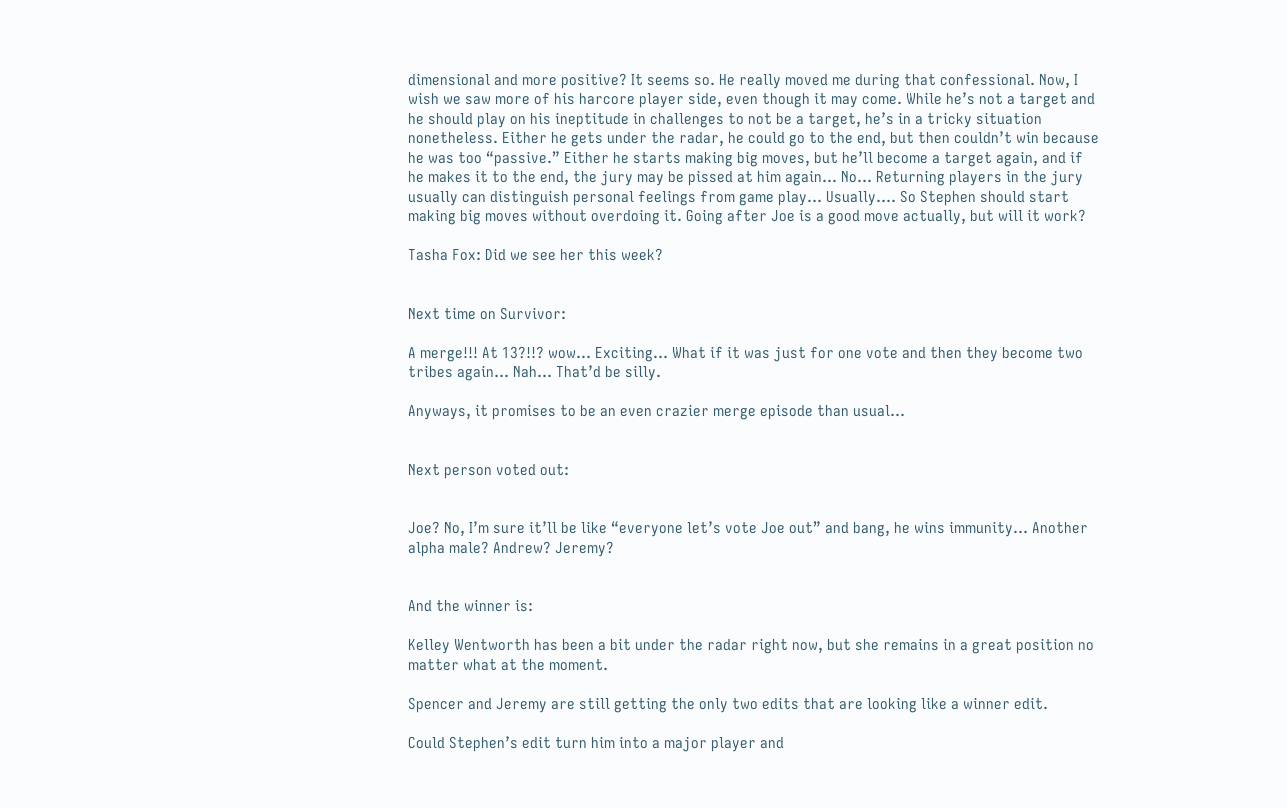dimensional and more positive? It seems so. He really moved me during that confessional. Now, I wish we saw more of his harcore player side, even though it may come. While he’s not a target and he should play on his ineptitude in challenges to not be a target, he’s in a tricky situation nonetheless. Either he gets under the radar, he could go to the end, but then couldn’t win because he was too “passive.” Either he starts making big moves, but he’ll become a target again, and if he makes it to the end, the jury may be pissed at him again… No… Returning players in the jury usually can distinguish personal feelings from game play… Usually…. So Stephen should start making big moves without overdoing it. Going after Joe is a good move actually, but will it work?

Tasha Fox: Did we see her this week?


Next time on Survivor:

A merge!!! At 13?!!? wow… Exciting… What if it was just for one vote and then they become two tribes again… Nah… That’d be silly.

Anyways, it promises to be an even crazier merge episode than usual…


Next person voted out:


Joe? No, I’m sure it’ll be like “everyone let’s vote Joe out” and bang, he wins immunity… Another alpha male? Andrew? Jeremy?


And the winner is:

Kelley Wentworth has been a bit under the radar right now, but she remains in a great position no matter what at the moment.

Spencer and Jeremy are still getting the only two edits that are looking like a winner edit.

Could Stephen’s edit turn him into a major player and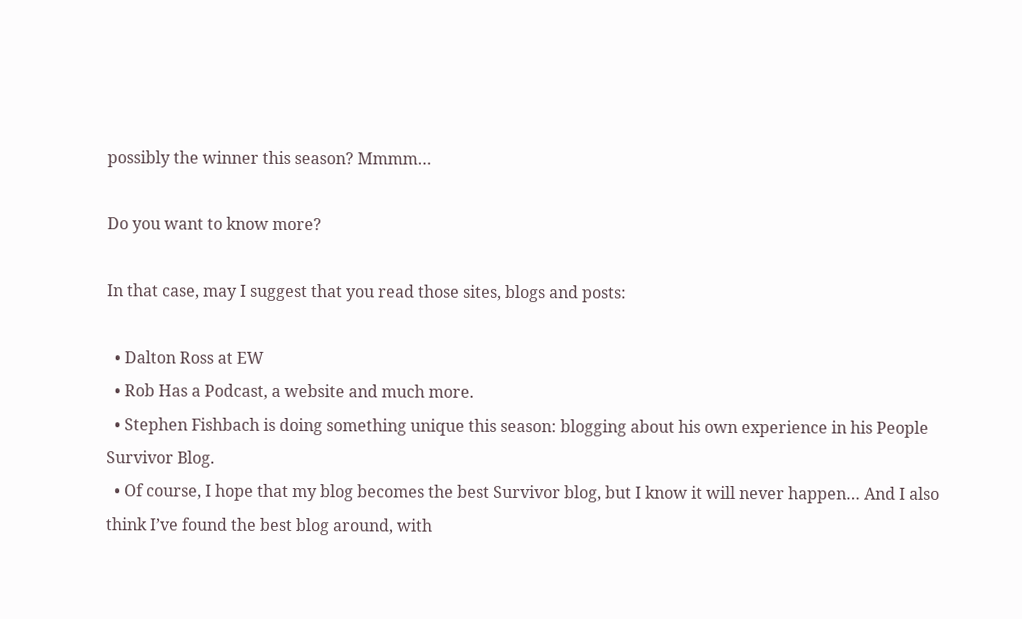possibly the winner this season? Mmmm…

Do you want to know more?

In that case, may I suggest that you read those sites, blogs and posts:

  • Dalton Ross at EW
  • Rob Has a Podcast, a website and much more.
  • Stephen Fishbach is doing something unique this season: blogging about his own experience in his People Survivor Blog.
  • Of course, I hope that my blog becomes the best Survivor blog, but I know it will never happen… And I also think I’ve found the best blog around, with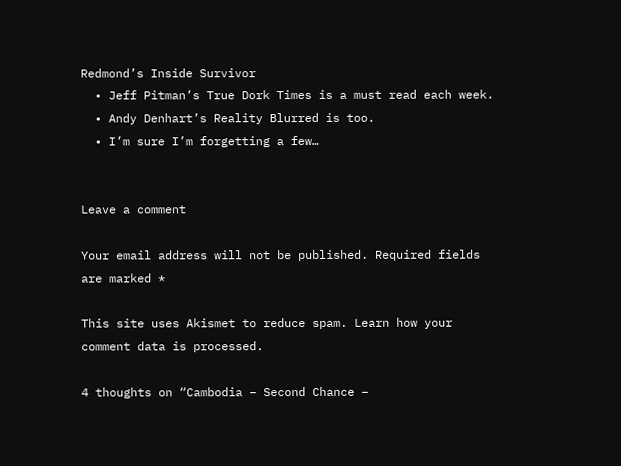Redmond’s Inside Survivor
  • Jeff Pitman’s True Dork Times is a must read each week.
  • Andy Denhart’s Reality Blurred is too.
  • I’m sure I’m forgetting a few…


Leave a comment

Your email address will not be published. Required fields are marked *

This site uses Akismet to reduce spam. Learn how your comment data is processed.

4 thoughts on “Cambodia – Second Chance –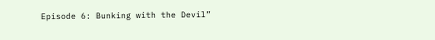Episode 6: Bunking with the Devil”